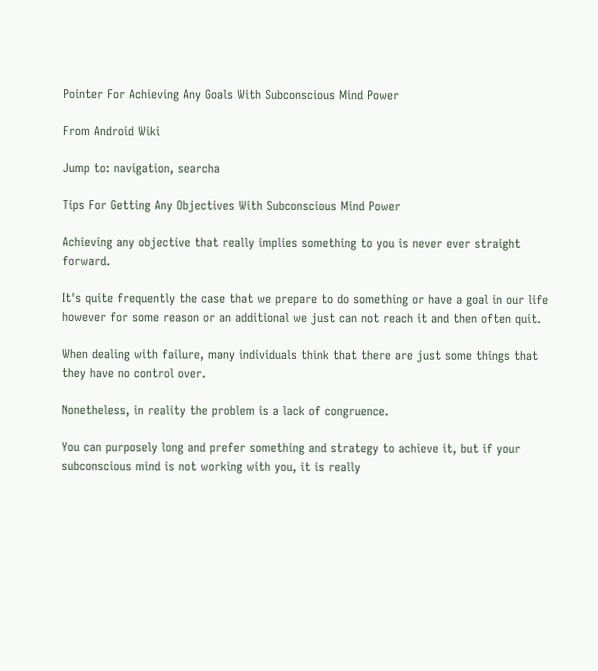Pointer For Achieving Any Goals With Subconscious Mind Power

From Android Wiki

Jump to: navigation, searcha

Tips For Getting Any Objectives With Subconscious Mind Power

Achieving any objective that really implies something to you is never ever straight forward.

It's quite frequently the case that we prepare to do something or have a goal in our life however for some reason or an additional we just can not reach it and then often quit.

When dealing with failure, many individuals think that there are just some things that they have no control over.

Nonetheless, in reality the problem is a lack of congruence.

You can purposely long and prefer something and strategy to achieve it, but if your subconscious mind is not working with you, it is really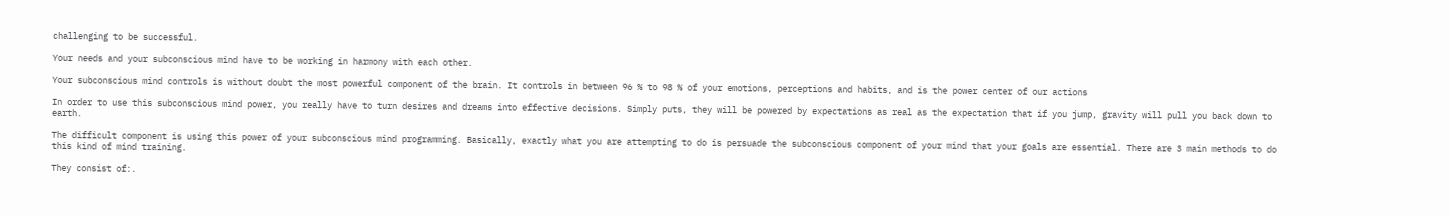challenging to be successful.

Your needs and your subconscious mind have to be working in harmony with each other.

Your subconscious mind controls is without doubt the most powerful component of the brain. It controls in between 96 % to 98 % of your emotions, perceptions and habits, and is the power center of our actions

In order to use this subconscious mind power, you really have to turn desires and dreams into effective decisions. Simply puts, they will be powered by expectations as real as the expectation that if you jump, gravity will pull you back down to earth.

The difficult component is using this power of your subconscious mind programming. Basically, exactly what you are attempting to do is persuade the subconscious component of your mind that your goals are essential. There are 3 main methods to do this kind of mind training.

They consist of:.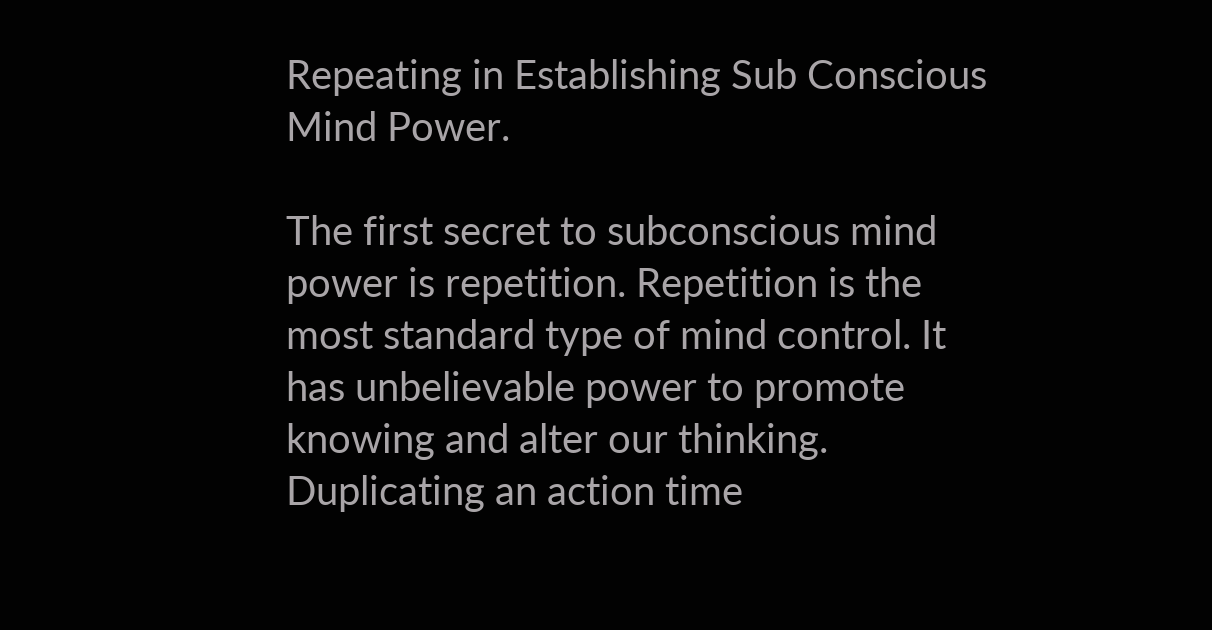Repeating in Establishing Sub Conscious Mind Power.

The first secret to subconscious mind power is repetition. Repetition is the most standard type of mind control. It has unbelievable power to promote knowing and alter our thinking. Duplicating an action time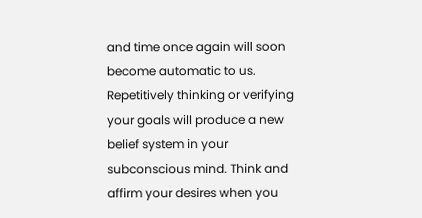and time once again will soon become automatic to us. Repetitively thinking or verifying your goals will produce a new belief system in your subconscious mind. Think and affirm your desires when you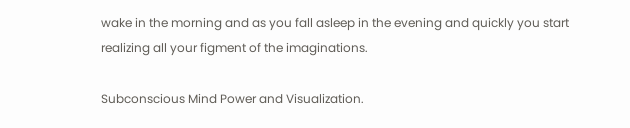wake in the morning and as you fall asleep in the evening and quickly you start realizing all your figment of the imaginations.

Subconscious Mind Power and Visualization.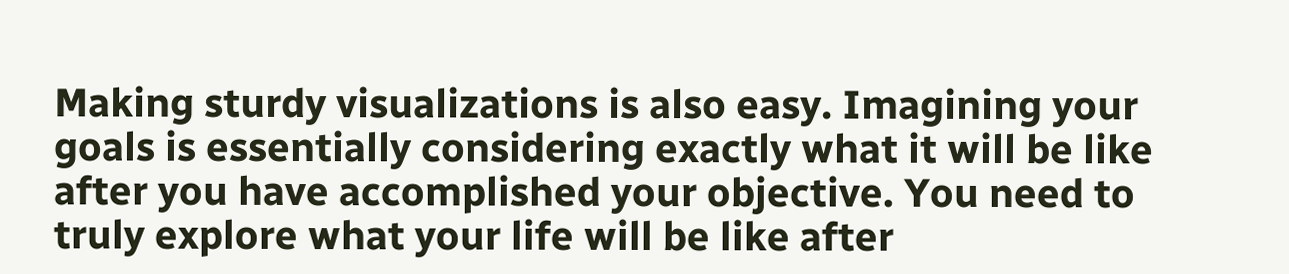Making sturdy visualizations is also easy. Imagining your goals is essentially considering exactly what it will be like after you have accomplished your objective. You need to truly explore what your life will be like after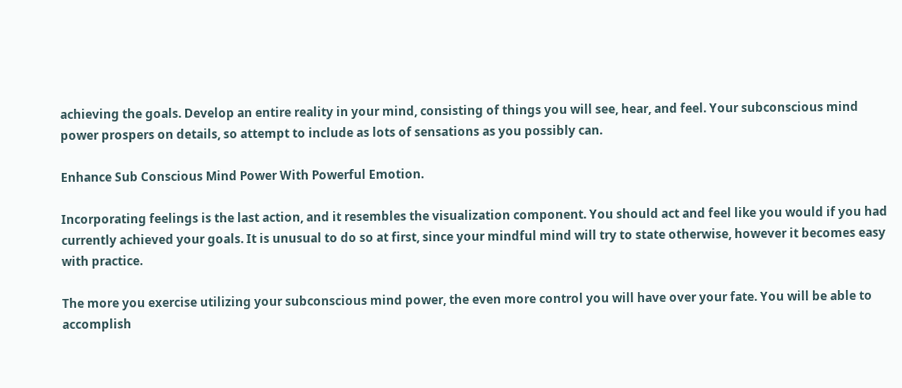achieving the goals. Develop an entire reality in your mind, consisting of things you will see, hear, and feel. Your subconscious mind power prospers on details, so attempt to include as lots of sensations as you possibly can.

Enhance Sub Conscious Mind Power With Powerful Emotion.

Incorporating feelings is the last action, and it resembles the visualization component. You should act and feel like you would if you had currently achieved your goals. It is unusual to do so at first, since your mindful mind will try to state otherwise, however it becomes easy with practice.

The more you exercise utilizing your subconscious mind power, the even more control you will have over your fate. You will be able to accomplish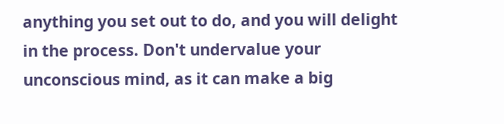anything you set out to do, and you will delight in the process. Don't undervalue your unconscious mind, as it can make a big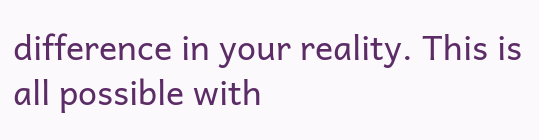difference in your reality. This is all possible with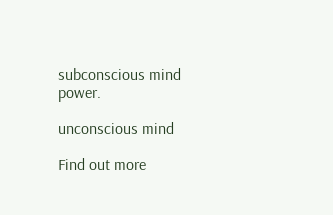subconscious mind power.

unconscious mind

Find out more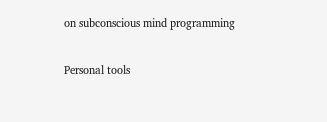on subconscious mind programming

Personal tools